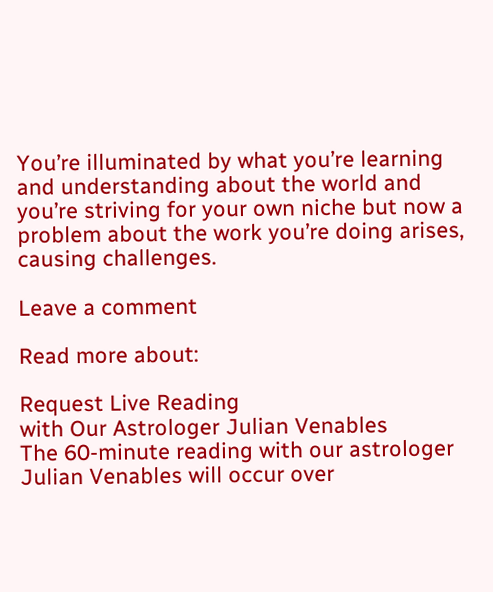You’re illuminated by what you’re learning and understanding about the world and you’re striving for your own niche but now a problem about the work you’re doing arises, causing challenges.

Leave a comment

Read more about:

Request Live Reading
with Our Astrologer Julian Venables
The 60-minute reading with our astrologer Julian Venables will occur over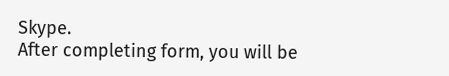Skype.
After completing form, you will be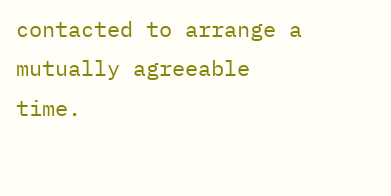contacted to arrange a mutually agreeable time.